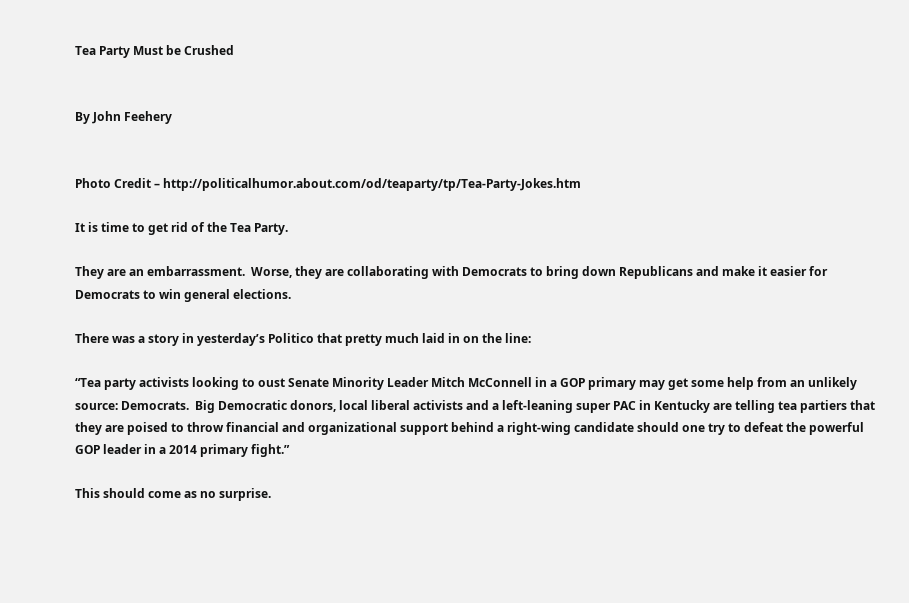Tea Party Must be Crushed


By John Feehery


Photo Credit – http://politicalhumor.about.com/od/teaparty/tp/Tea-Party-Jokes.htm

It is time to get rid of the Tea Party.

They are an embarrassment.  Worse, they are collaborating with Democrats to bring down Republicans and make it easier for Democrats to win general elections.

There was a story in yesterday’s Politico that pretty much laid in on the line:

“Tea party activists looking to oust Senate Minority Leader Mitch McConnell in a GOP primary may get some help from an unlikely source: Democrats.  Big Democratic donors, local liberal activists and a left-leaning super PAC in Kentucky are telling tea partiers that they are poised to throw financial and organizational support behind a right-wing candidate should one try to defeat the powerful GOP leader in a 2014 primary fight.”

This should come as no surprise.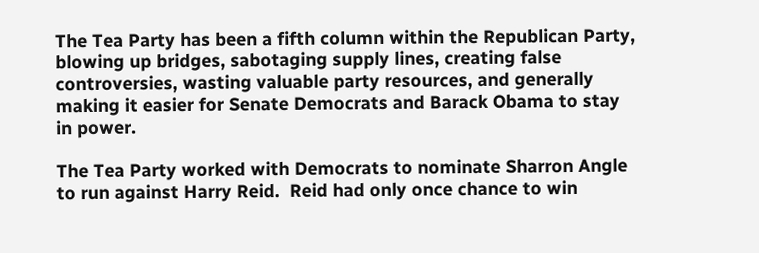The Tea Party has been a fifth column within the Republican Party, blowing up bridges, sabotaging supply lines, creating false controversies, wasting valuable party resources, and generally making it easier for Senate Democrats and Barack Obama to stay in power.

The Tea Party worked with Democrats to nominate Sharron Angle to run against Harry Reid.  Reid had only once chance to win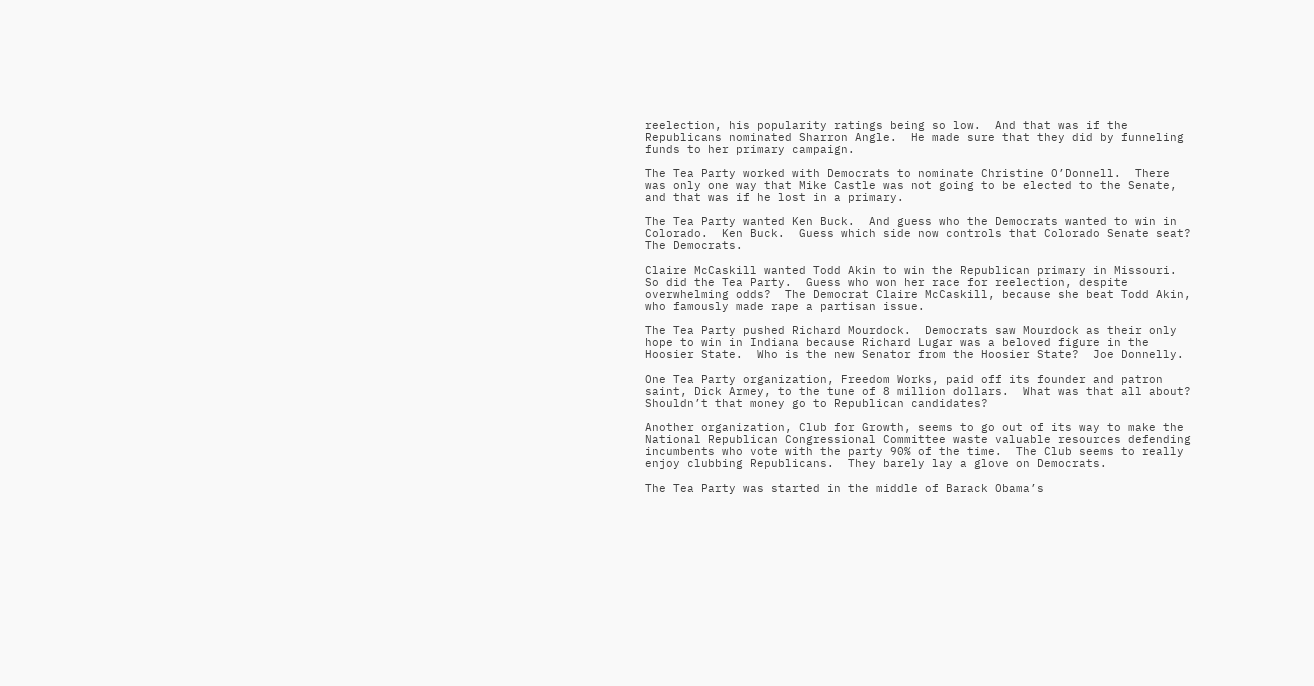reelection, his popularity ratings being so low.  And that was if the Republicans nominated Sharron Angle.  He made sure that they did by funneling funds to her primary campaign.

The Tea Party worked with Democrats to nominate Christine O’Donnell.  There was only one way that Mike Castle was not going to be elected to the Senate, and that was if he lost in a primary.

The Tea Party wanted Ken Buck.  And guess who the Democrats wanted to win in Colorado.  Ken Buck.  Guess which side now controls that Colorado Senate seat?   The Democrats.

Claire McCaskill wanted Todd Akin to win the Republican primary in Missouri.  So did the Tea Party.  Guess who won her race for reelection, despite overwhelming odds?  The Democrat Claire McCaskill, because she beat Todd Akin, who famously made rape a partisan issue.

The Tea Party pushed Richard Mourdock.  Democrats saw Mourdock as their only hope to win in Indiana because Richard Lugar was a beloved figure in the Hoosier State.  Who is the new Senator from the Hoosier State?  Joe Donnelly.

One Tea Party organization, Freedom Works, paid off its founder and patron saint, Dick Armey, to the tune of 8 million dollars.  What was that all about?  Shouldn’t that money go to Republican candidates?

Another organization, Club for Growth, seems to go out of its way to make the National Republican Congressional Committee waste valuable resources defending incumbents who vote with the party 90% of the time.  The Club seems to really enjoy clubbing Republicans.  They barely lay a glove on Democrats.

The Tea Party was started in the middle of Barack Obama’s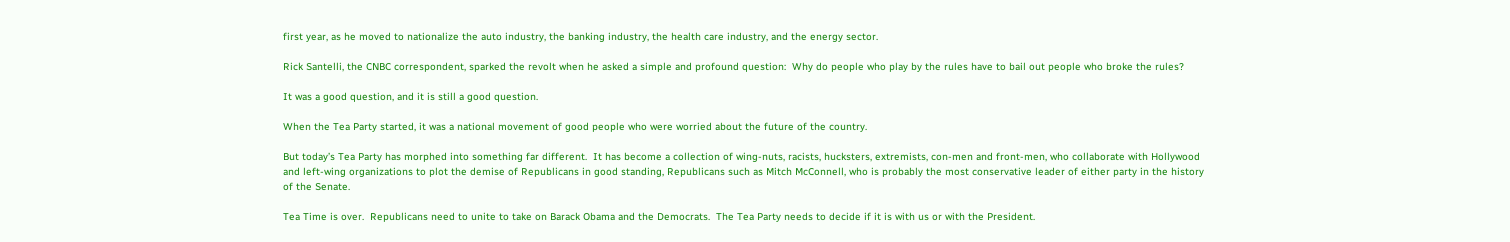first year, as he moved to nationalize the auto industry, the banking industry, the health care industry, and the energy sector.

Rick Santelli, the CNBC correspondent, sparked the revolt when he asked a simple and profound question:  Why do people who play by the rules have to bail out people who broke the rules?

It was a good question, and it is still a good question.

When the Tea Party started, it was a national movement of good people who were worried about the future of the country.

But today’s Tea Party has morphed into something far different.  It has become a collection of wing-nuts, racists, hucksters, extremists, con-men and front-men, who collaborate with Hollywood and left-wing organizations to plot the demise of Republicans in good standing, Republicans such as Mitch McConnell, who is probably the most conservative leader of either party in the history of the Senate.

Tea Time is over.  Republicans need to unite to take on Barack Obama and the Democrats.  The Tea Party needs to decide if it is with us or with the President.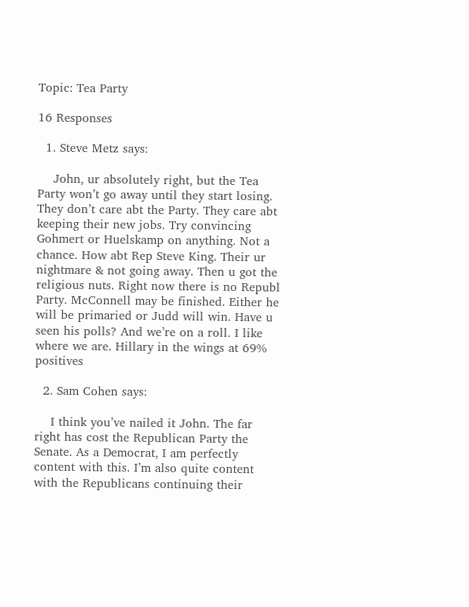Topic: Tea Party

16 Responses

  1. Steve Metz says:

    John, ur absolutely right, but the Tea Party won’t go away until they start losing. They don’t care abt the Party. They care abt keeping their new jobs. Try convincing Gohmert or Huelskamp on anything. Not a chance. How abt Rep Steve King. Their ur nightmare & not going away. Then u got the religious nuts. Right now there is no Republ Party. McConnell may be finished. Either he will be primaried or Judd will win. Have u seen his polls? And we’re on a roll. I like where we are. Hillary in the wings at 69% positives

  2. Sam Cohen says:

    I think you’ve nailed it John. The far right has cost the Republican Party the Senate. As a Democrat, I am perfectly content with this. I’m also quite content with the Republicans continuing their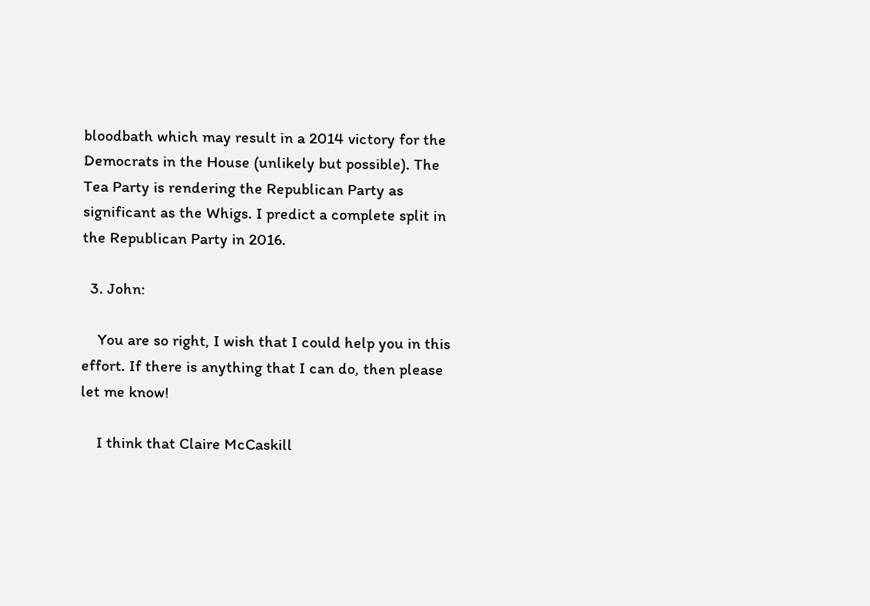bloodbath which may result in a 2014 victory for the Democrats in the House (unlikely but possible). The Tea Party is rendering the Republican Party as significant as the Whigs. I predict a complete split in the Republican Party in 2016.

  3. John:

    You are so right, I wish that I could help you in this effort. If there is anything that I can do, then please let me know!

    I think that Claire McCaskill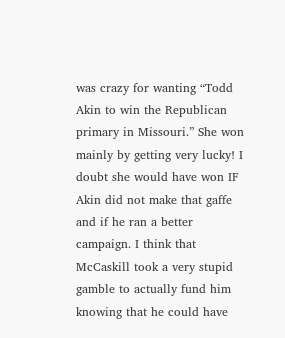was crazy for wanting “Todd Akin to win the Republican primary in Missouri.” She won mainly by getting very lucky! I doubt she would have won IF Akin did not make that gaffe and if he ran a better campaign. I think that McCaskill took a very stupid gamble to actually fund him knowing that he could have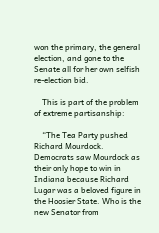won the primary, the general election, and gone to the Senate all for her own selfish re-election bid.

    This is part of the problem of extreme partisanship:

    “The Tea Party pushed Richard Mourdock. Democrats saw Mourdock as their only hope to win in Indiana because Richard Lugar was a beloved figure in the Hoosier State. Who is the new Senator from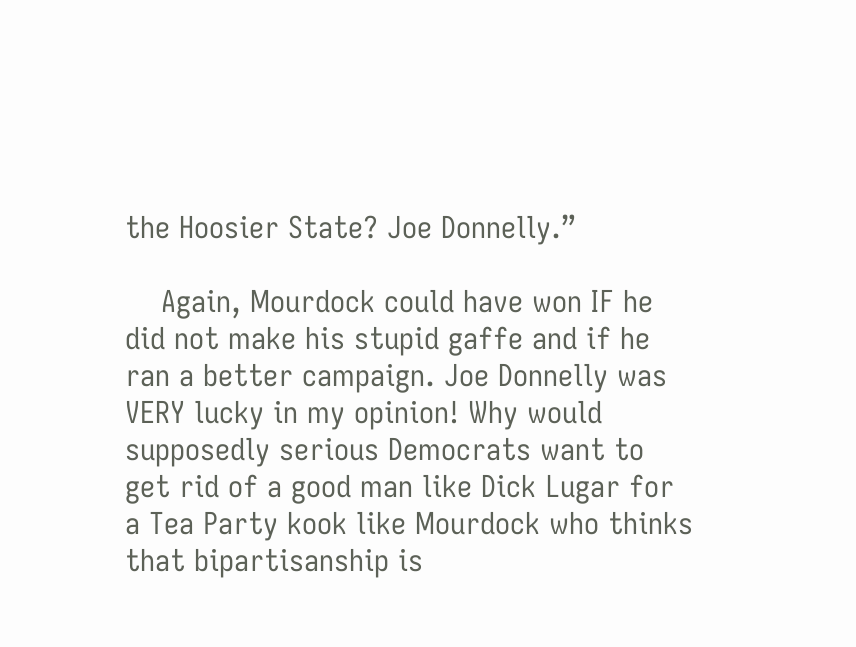the Hoosier State? Joe Donnelly.”

    Again, Mourdock could have won IF he did not make his stupid gaffe and if he ran a better campaign. Joe Donnelly was VERY lucky in my opinion! Why would supposedly serious Democrats want to get rid of a good man like Dick Lugar for a Tea Party kook like Mourdock who thinks that bipartisanship is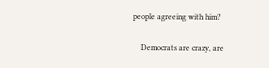people agreeing with him?

    Democrats are crazy, are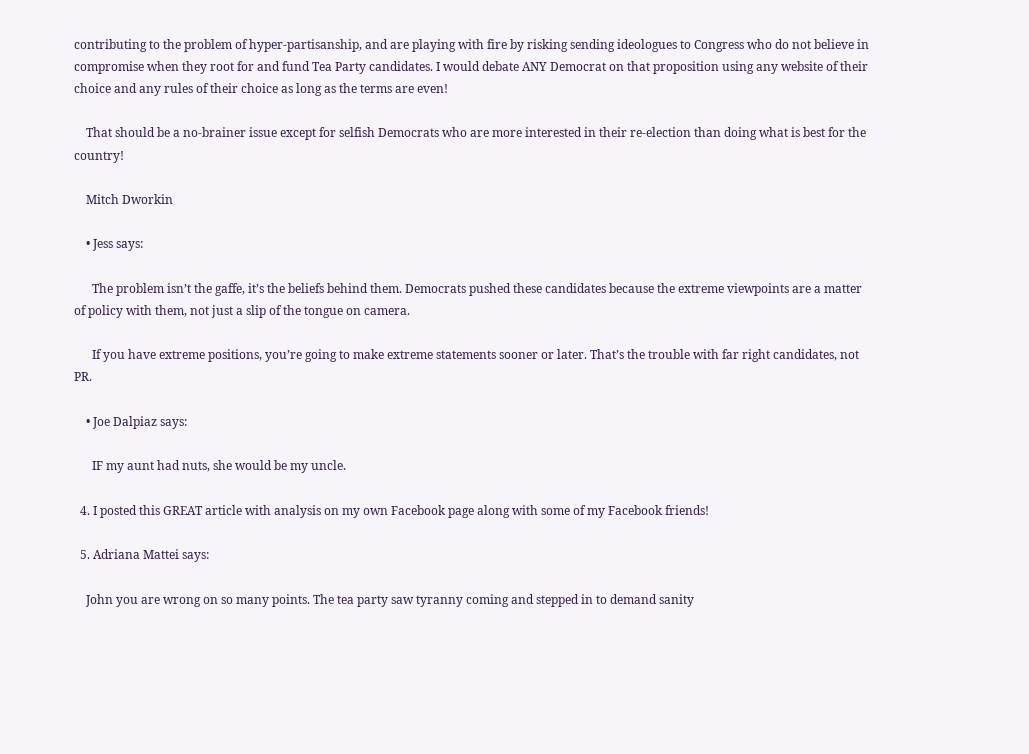contributing to the problem of hyper-partisanship, and are playing with fire by risking sending ideologues to Congress who do not believe in compromise when they root for and fund Tea Party candidates. I would debate ANY Democrat on that proposition using any website of their choice and any rules of their choice as long as the terms are even!

    That should be a no-brainer issue except for selfish Democrats who are more interested in their re-election than doing what is best for the country!

    Mitch Dworkin

    • Jess says:

      The problem isn’t the gaffe, it’s the beliefs behind them. Democrats pushed these candidates because the extreme viewpoints are a matter of policy with them, not just a slip of the tongue on camera.

      If you have extreme positions, you’re going to make extreme statements sooner or later. That’s the trouble with far right candidates, not PR.

    • Joe Dalpiaz says:

      IF my aunt had nuts, she would be my uncle.

  4. I posted this GREAT article with analysis on my own Facebook page along with some of my Facebook friends!

  5. Adriana Mattei says:

    John you are wrong on so many points. The tea party saw tyranny coming and stepped in to demand sanity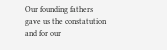Our founding fathers gave us the constatution and for our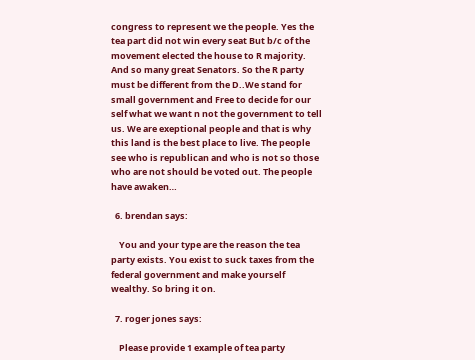congress to represent we the people. Yes the tea part did not win every seat But b/c of the movement elected the house to R majority. And so many great Senators. So the R party must be different from the D..We stand for small government and Free to decide for our self what we want n not the government to tell us. We are exeptional people and that is why this land is the best place to live. The people see who is republican and who is not so those who are not should be voted out. The people have awaken…

  6. brendan says:

    You and your type are the reason the tea party exists. You exist to suck taxes from the federal government and make yourself wealthy. So bring it on.

  7. roger jones says:

    Please provide 1 example of tea party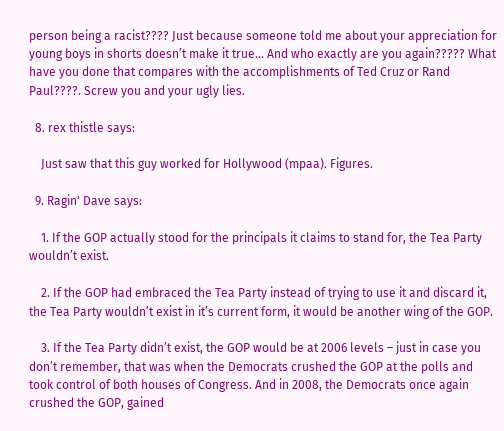person being a racist???? Just because someone told me about your appreciation for young boys in shorts doesn’t make it true… And who exactly are you again????? What have you done that compares with the accomplishments of Ted Cruz or Rand Paul????. Screw you and your ugly lies.

  8. rex thistle says:

    Just saw that this guy worked for Hollywood (mpaa). Figures.

  9. Ragin' Dave says:

    1. If the GOP actually stood for the principals it claims to stand for, the Tea Party wouldn’t exist.

    2. If the GOP had embraced the Tea Party instead of trying to use it and discard it, the Tea Party wouldn’t exist in it’s current form, it would be another wing of the GOP.

    3. If the Tea Party didn’t exist, the GOP would be at 2006 levels – just in case you don’t remember, that was when the Democrats crushed the GOP at the polls and took control of both houses of Congress. And in 2008, the Democrats once again crushed the GOP, gained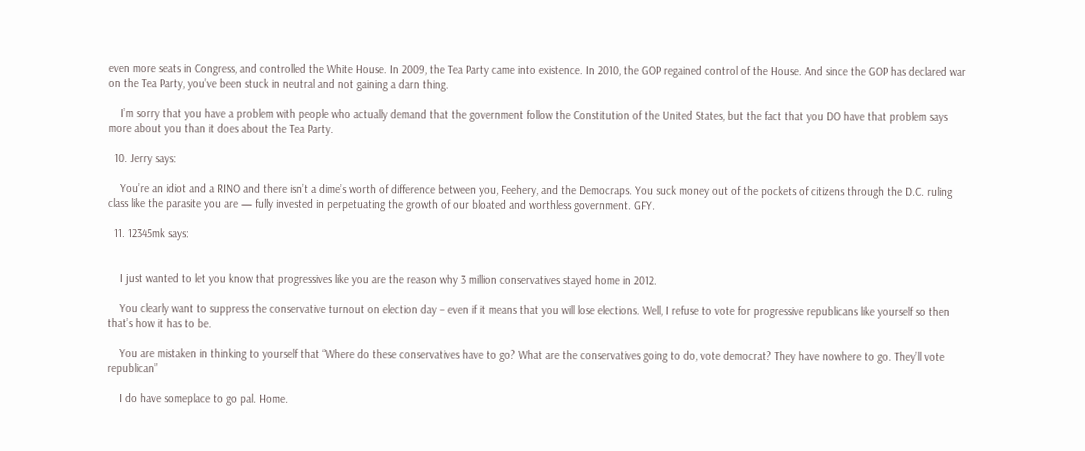even more seats in Congress, and controlled the White House. In 2009, the Tea Party came into existence. In 2010, the GOP regained control of the House. And since the GOP has declared war on the Tea Party, you’ve been stuck in neutral and not gaining a darn thing.

    I’m sorry that you have a problem with people who actually demand that the government follow the Constitution of the United States, but the fact that you DO have that problem says more about you than it does about the Tea Party.

  10. Jerry says:

    You’re an idiot and a RINO and there isn’t a dime’s worth of difference between you, Feehery, and the Democraps. You suck money out of the pockets of citizens through the D.C. ruling class like the parasite you are — fully invested in perpetuating the growth of our bloated and worthless government. GFY.

  11. 12345mk says:


    I just wanted to let you know that progressives like you are the reason why 3 million conservatives stayed home in 2012.

    You clearly want to suppress the conservative turnout on election day – even if it means that you will lose elections. Well, I refuse to vote for progressive republicans like yourself so then that’s how it has to be.

    You are mistaken in thinking to yourself that “Where do these conservatives have to go? What are the conservatives going to do, vote democrat? They have nowhere to go. They’ll vote republican”

    I do have someplace to go pal. Home.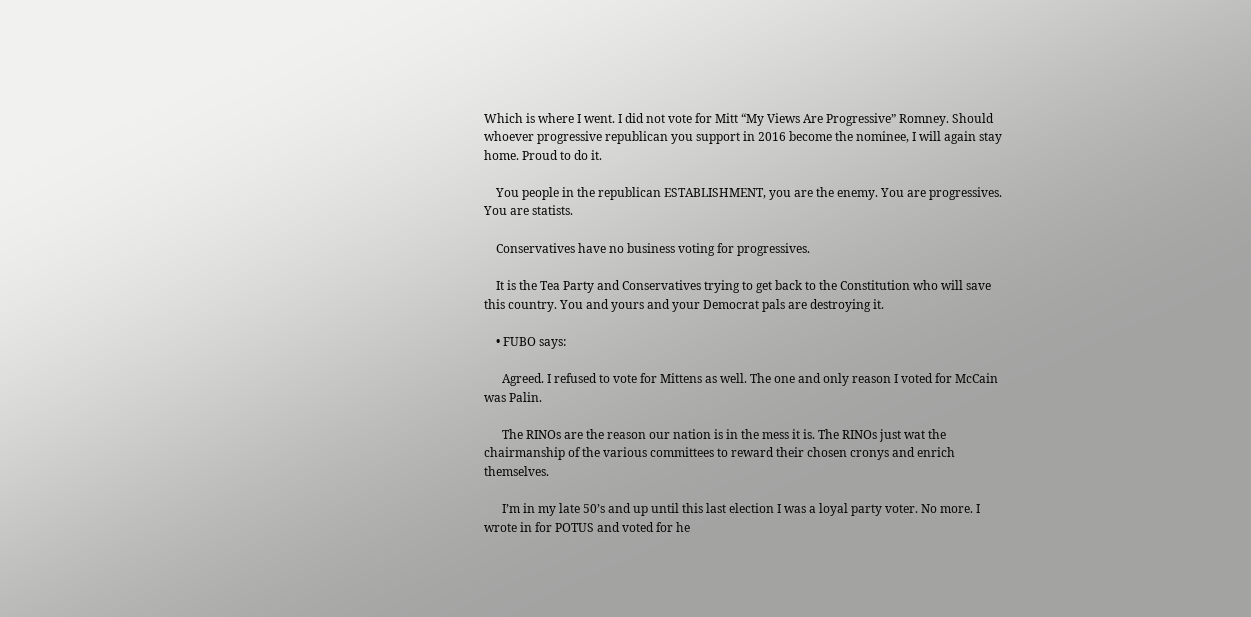Which is where I went. I did not vote for Mitt “My Views Are Progressive” Romney. Should whoever progressive republican you support in 2016 become the nominee, I will again stay home. Proud to do it.

    You people in the republican ESTABLISHMENT, you are the enemy. You are progressives. You are statists.

    Conservatives have no business voting for progressives.

    It is the Tea Party and Conservatives trying to get back to the Constitution who will save this country. You and yours and your Democrat pals are destroying it.

    • FUBO says:

      Agreed. I refused to vote for Mittens as well. The one and only reason I voted for McCain was Palin.

      The RINOs are the reason our nation is in the mess it is. The RINOs just wat the chairmanship of the various committees to reward their chosen cronys and enrich themselves.

      I’m in my late 50’s and up until this last election I was a loyal party voter. No more. I wrote in for POTUS and voted for he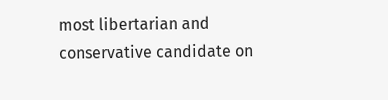most libertarian and conservative candidate on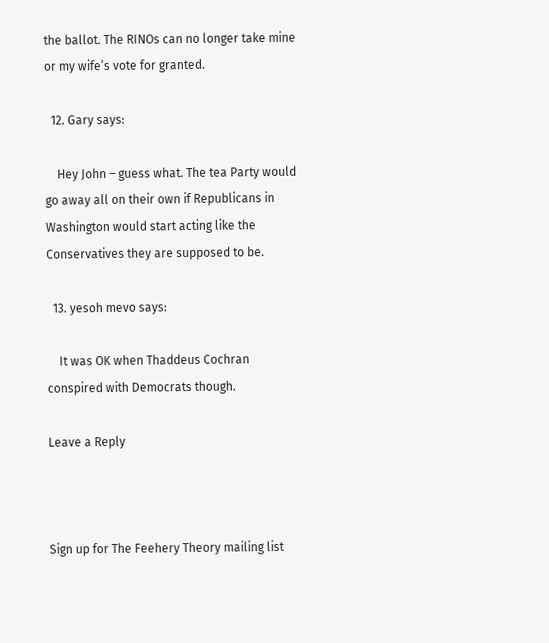the ballot. The RINOs can no longer take mine or my wife’s vote for granted.

  12. Gary says:

    Hey John – guess what. The tea Party would go away all on their own if Republicans in Washington would start acting like the Conservatives they are supposed to be.

  13. yesoh mevo says:

    It was OK when Thaddeus Cochran conspired with Democrats though.

Leave a Reply



Sign up for The Feehery Theory mailing list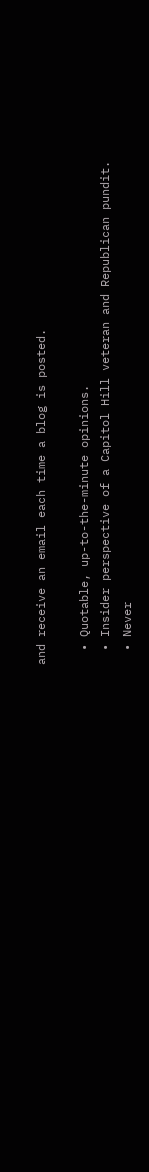and receive an email each time a blog is posted.

  • Quotable, up-to-the-minute opinions.
  • Insider perspective of a Capitol Hill veteran and Republican pundit.
  • Never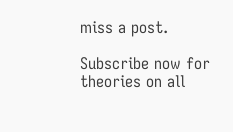miss a post.

Subscribe now for theories on all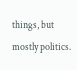things, but mostly politics.